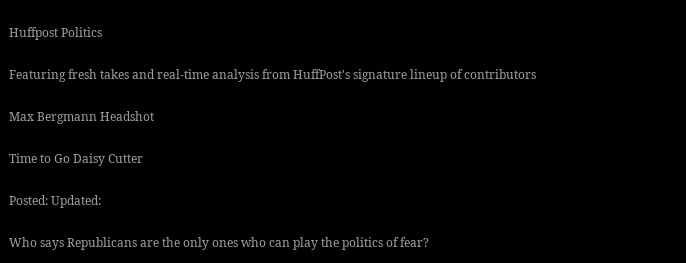Huffpost Politics

Featuring fresh takes and real-time analysis from HuffPost's signature lineup of contributors

Max Bergmann Headshot

Time to Go Daisy Cutter

Posted: Updated:

Who says Republicans are the only ones who can play the politics of fear?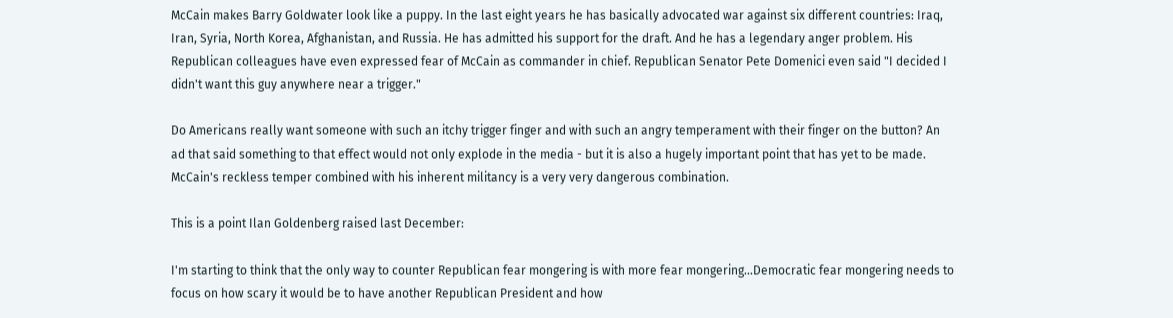McCain makes Barry Goldwater look like a puppy. In the last eight years he has basically advocated war against six different countries: Iraq, Iran, Syria, North Korea, Afghanistan, and Russia. He has admitted his support for the draft. And he has a legendary anger problem. His Republican colleagues have even expressed fear of McCain as commander in chief. Republican Senator Pete Domenici even said "I decided I didn't want this guy anywhere near a trigger."

Do Americans really want someone with such an itchy trigger finger and with such an angry temperament with their finger on the button? An ad that said something to that effect would not only explode in the media - but it is also a hugely important point that has yet to be made. McCain's reckless temper combined with his inherent militancy is a very very dangerous combination.

This is a point Ilan Goldenberg raised last December:

I'm starting to think that the only way to counter Republican fear mongering is with more fear mongering...Democratic fear mongering needs to focus on how scary it would be to have another Republican President and how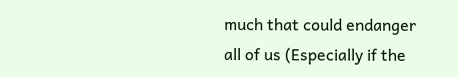much that could endanger all of us (Especially if the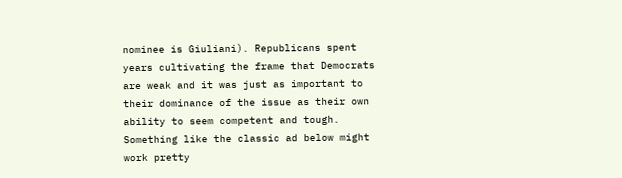nominee is Giuliani). Republicans spent years cultivating the frame that Democrats are weak and it was just as important to their dominance of the issue as their own ability to seem competent and tough. Something like the classic ad below might work pretty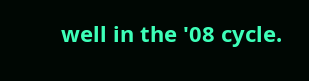well in the '08 cycle.